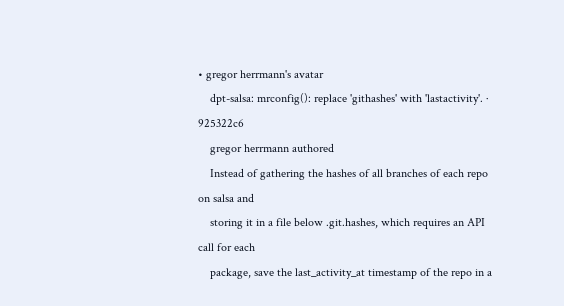• gregor herrmann's avatar
    dpt-salsa: mrconfig(): replace 'githashes' with 'lastactivity'. · 925322c6
    gregor herrmann authored
    Instead of gathering the hashes of all branches of each repo on salsa and
    storing it in a file below .git.hashes, which requires an API call for each
    package, save the last_activity_at timestamp of the repo in a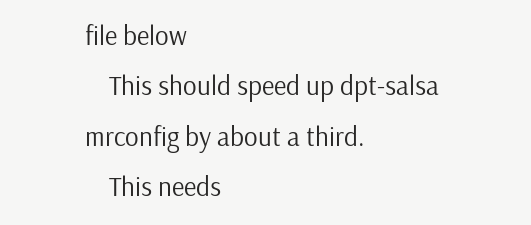file below
    This should speed up dpt-salsa mrconfig by about a third.
    This needs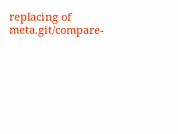replacing of meta.git/compare-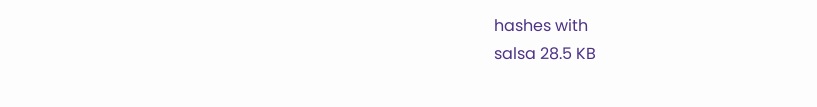hashes with
salsa 28.5 KB